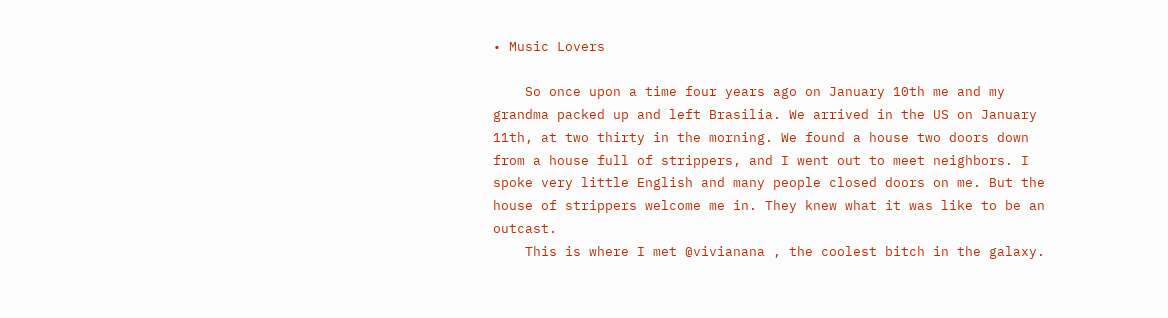• Music Lovers

    So once upon a time four years ago on January 10th me and my grandma packed up and left Brasilia. We arrived in the US on January 11th, at two thirty in the morning. We found a house two doors down from a house full of strippers, and I went out to meet neighbors. I spoke very little English and many people closed doors on me. But the house of strippers welcome me in. They knew what it was like to be an outcast.
    This is where I met @vivianana , the coolest bitch in the galaxy.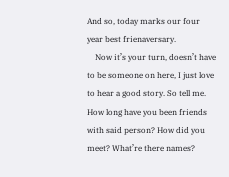And so, today marks our four year best frienaversary.
    Now it’s your turn, doesn’t have to be someone on here, I just love to hear a good story. So tell me. How long have you been friends with said person? How did you meet? What’re there names?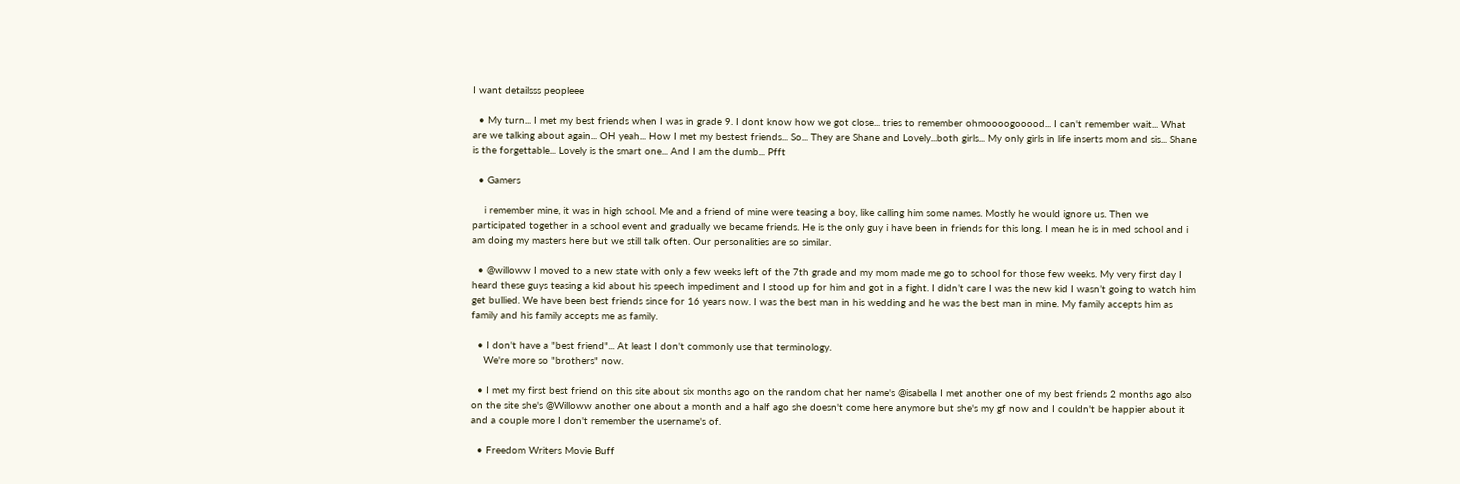I want detailsss peopleee

  • My turn... I met my best friends when I was in grade 9. I dont know how we got close... tries to remember ohmoooogooood... I can't remember wait... What are we talking about again... OH yeah... How I met my bestest friends... So... They are Shane and Lovely...both girls... My only girls in life inserts mom and sis... Shane is the forgettable... Lovely is the smart one... And I am the dumb... Pfft

  • Gamers

    i remember mine, it was in high school. Me and a friend of mine were teasing a boy, like calling him some names. Mostly he would ignore us. Then we participated together in a school event and gradually we became friends. He is the only guy i have been in friends for this long. I mean he is in med school and i am doing my masters here but we still talk often. Our personalities are so similar.

  • @willoww I moved to a new state with only a few weeks left of the 7th grade and my mom made me go to school for those few weeks. My very first day I heard these guys teasing a kid about his speech impediment and I stood up for him and got in a fight. I didn’t care I was the new kid I wasn’t going to watch him get bullied. We have been best friends since for 16 years now. I was the best man in his wedding and he was the best man in mine. My family accepts him as family and his family accepts me as family.

  • I don't have a "best friend"... At least I don't commonly use that terminology.
    We're more so "brothers" now.

  • I met my first best friend on this site about six months ago on the random chat her name's @isabella I met another one of my best friends 2 months ago also on the site she's @Willoww another one about a month and a half ago she doesn't come here anymore but she's my gf now and I couldn't be happier about it and a couple more I don't remember the username's of.

  • Freedom Writers Movie Buff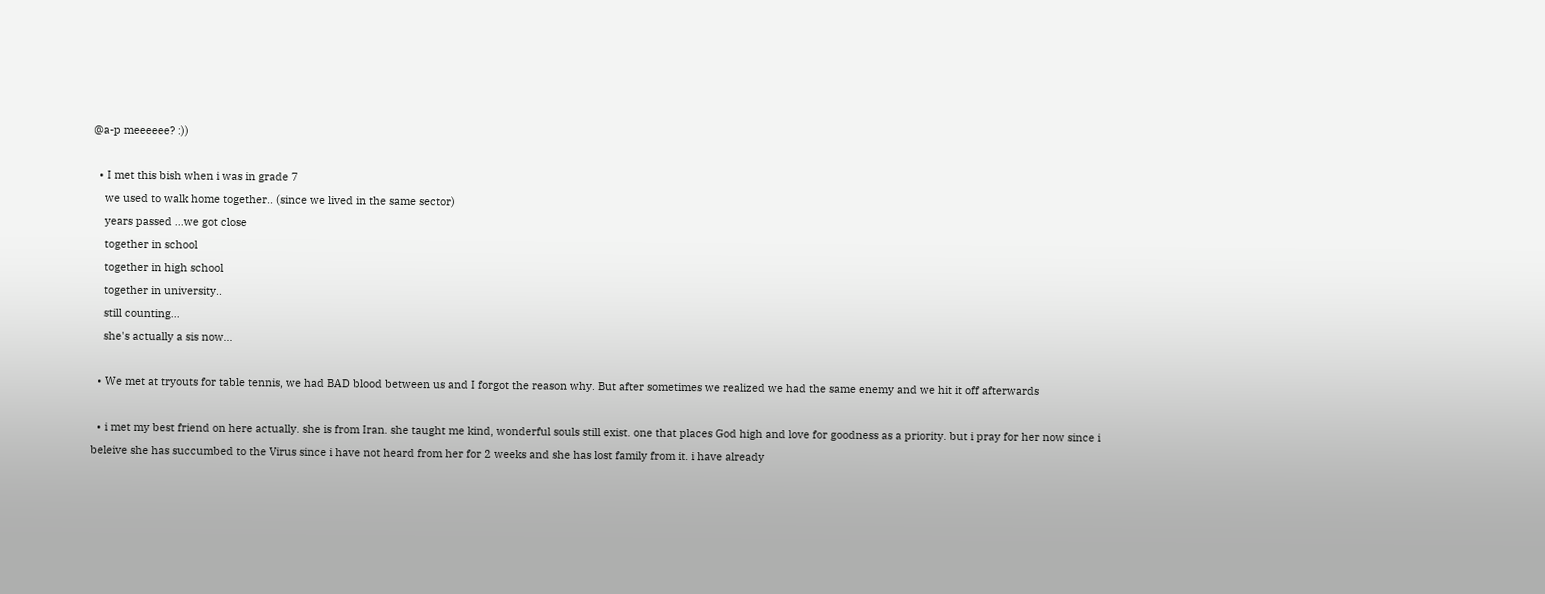@a-p meeeeee? :))

  • I met this bish when i was in grade 7
    we used to walk home together.. (since we lived in the same sector)
    years passed ...we got close
    together in school
    together in high school
    together in university..
    still counting...
    she's actually a sis now...

  • We met at tryouts for table tennis, we had BAD blood between us and I forgot the reason why. But after sometimes we realized we had the same enemy and we hit it off afterwards

  • i met my best friend on here actually. she is from Iran. she taught me kind, wonderful souls still exist. one that places God high and love for goodness as a priority. but i pray for her now since i beleive she has succumbed to the Virus since i have not heard from her for 2 weeks and she has lost family from it. i have already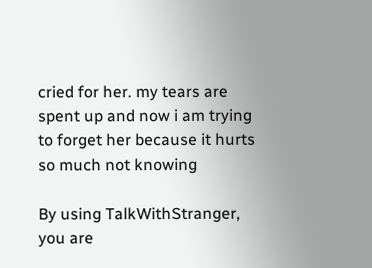cried for her. my tears are spent up and now i am trying to forget her because it hurts so much not knowing

By using TalkWithStranger, you are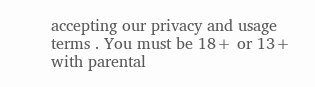accepting our privacy and usage terms . You must be 18+ or 13+ with parental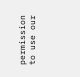permission to use our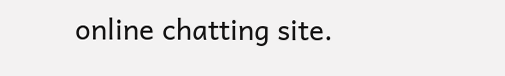online chatting site.